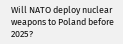Will NATO deploy nuclear weapons to Poland before 2025?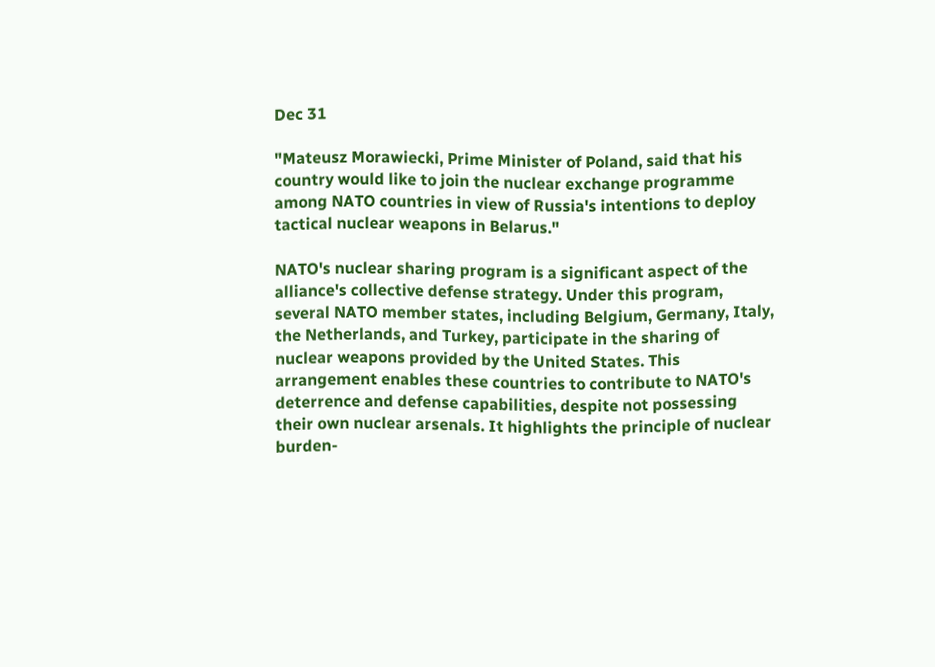Dec 31

"Mateusz Morawiecki, Prime Minister of Poland, said that his country would like to join the nuclear exchange programme among NATO countries in view of Russia's intentions to deploy tactical nuclear weapons in Belarus."

NATO's nuclear sharing program is a significant aspect of the alliance's collective defense strategy. Under this program, several NATO member states, including Belgium, Germany, Italy, the Netherlands, and Turkey, participate in the sharing of nuclear weapons provided by the United States. This arrangement enables these countries to contribute to NATO's deterrence and defense capabilities, despite not possessing their own nuclear arsenals. It highlights the principle of nuclear burden-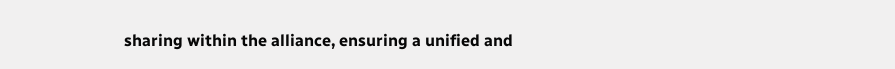sharing within the alliance, ensuring a unified and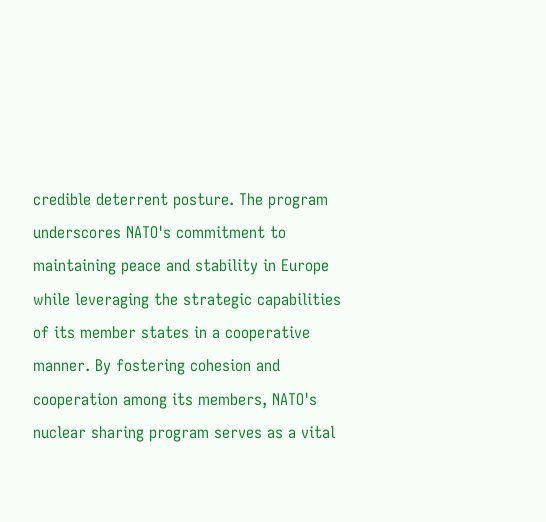credible deterrent posture. The program underscores NATO's commitment to maintaining peace and stability in Europe while leveraging the strategic capabilities of its member states in a cooperative manner. By fostering cohesion and cooperation among its members, NATO's nuclear sharing program serves as a vital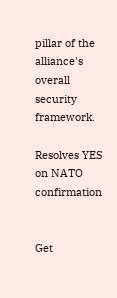pillar of the alliance's overall security framework.

Resolves YES on NATO confirmation


Get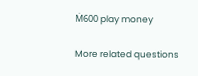Ṁ600 play money

More related questions